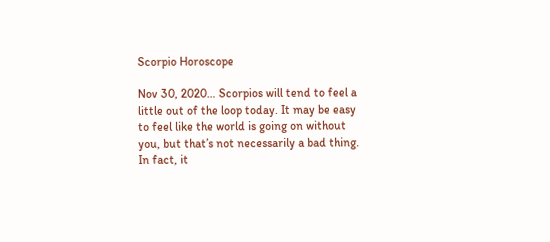Scorpio Horoscope

Nov 30, 2020… Scorpios will tend to feel a little out of the loop today. It may be easy to feel like the world is going on without you, but that’s not necessarily a bad thing. In fact, it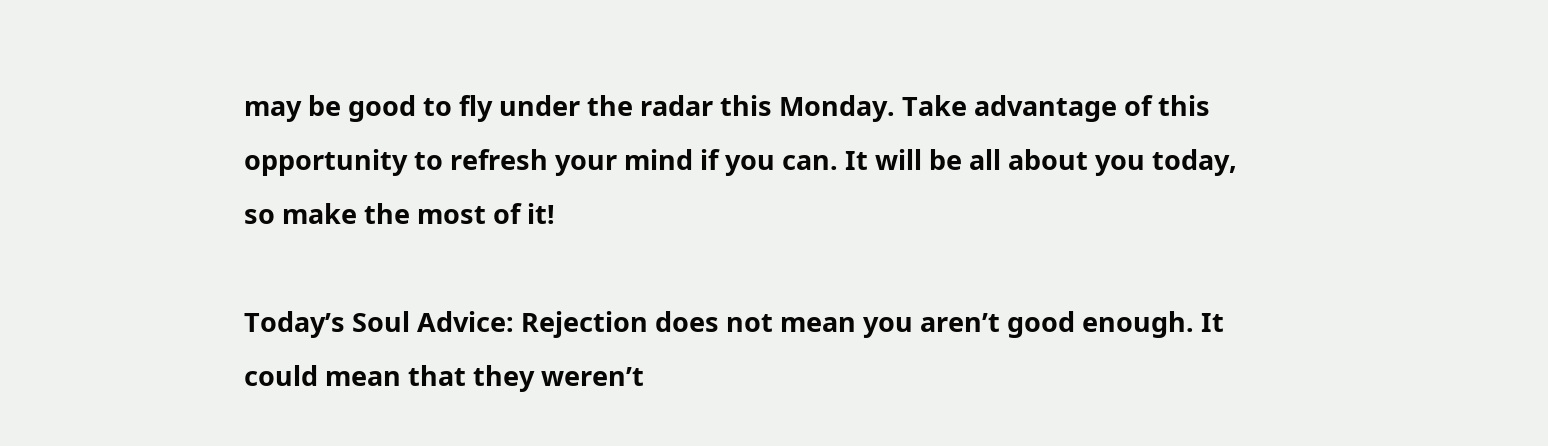may be good to fly under the radar this Monday. Take advantage of this opportunity to refresh your mind if you can. It will be all about you today, so make the most of it!

Today’s Soul Advice: Rejection does not mean you aren’t good enough. It could mean that they weren’t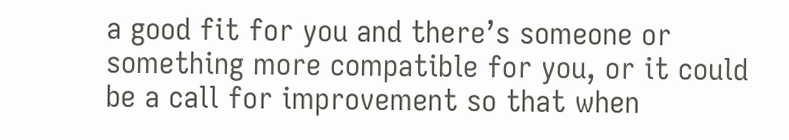a good fit for you and there’s someone or something more compatible for you, or it could be a call for improvement so that when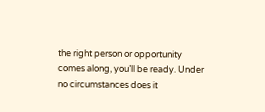the right person or opportunity comes along, you’ll be ready. Under no circumstances does it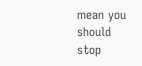mean you should stop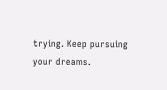trying. Keep pursuing your dreams.